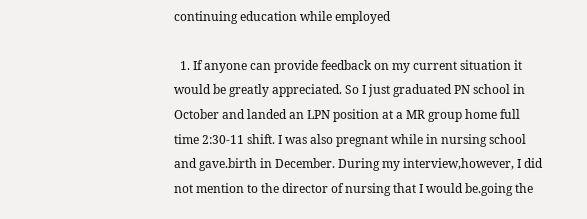continuing education while employed

  1. If anyone can provide feedback on my current situation it would be greatly appreciated. So I just graduated PN school in October and landed an LPN position at a MR group home full time 2:30-11 shift. I was also pregnant while in nursing school and gave.birth in December. During my interview,however, I did not mention to the director of nursing that I would be.going the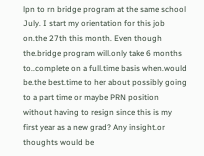lpn to rn bridge program at the same school July. I start my orientation for this job on.the 27th this month. Even though the.bridge program will.only take 6 months to..complete on a full.time basis when.would be.the best.time to her about possibly going to a part time or maybe PRN position without having to resign since this is my first year as a new grad? Any insight.or thoughts would be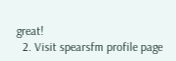great!
  2. Visit spearsfm profile page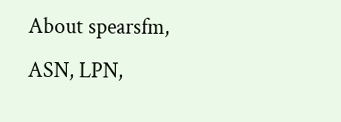About spearsfm, ASN, LPN,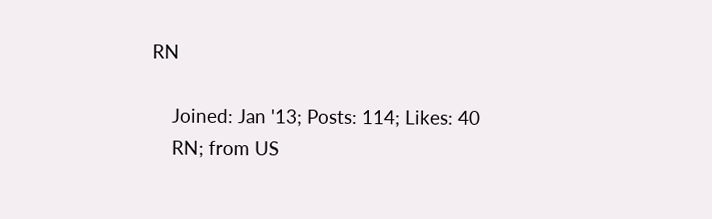RN

    Joined: Jan '13; Posts: 114; Likes: 40
    RN; from US